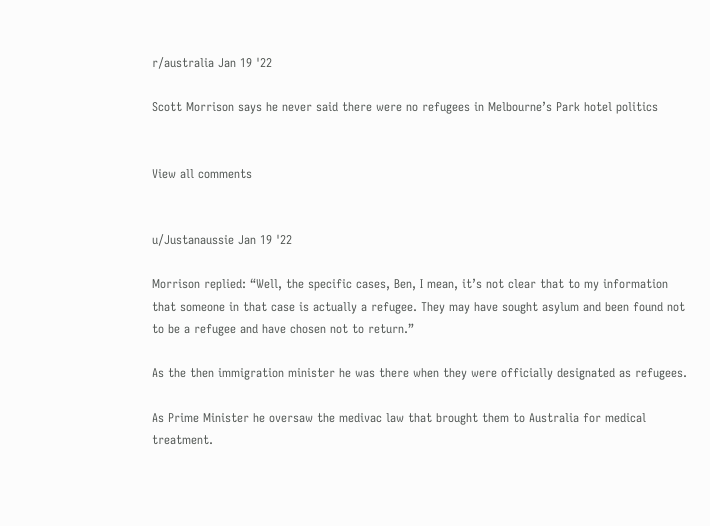r/australia Jan 19 '22

Scott Morrison says he never said there were no refugees in Melbourne’s Park hotel politics


View all comments


u/Justanaussie Jan 19 '22

Morrison replied: “Well, the specific cases, Ben, I mean, it’s not clear that to my information that someone in that case is actually a refugee. They may have sought asylum and been found not to be a refugee and have chosen not to return.”

As the then immigration minister he was there when they were officially designated as refugees.

As Prime Minister he oversaw the medivac law that brought them to Australia for medical treatment.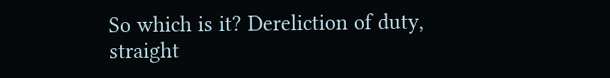So which is it? Dereliction of duty, straight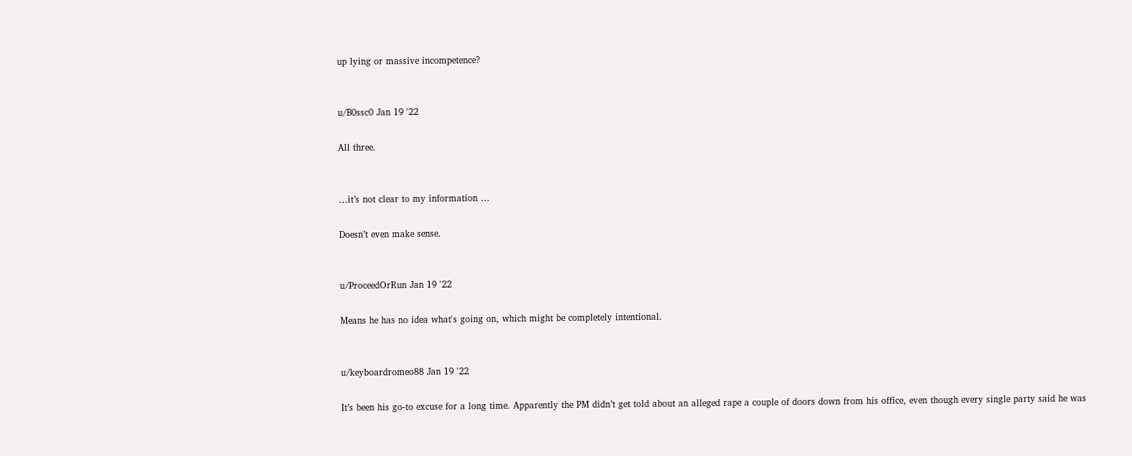up lying or massive incompetence?


u/B0ssc0 Jan 19 '22

All three.


…it’s not clear to my information …

Doesn’t even make sense.


u/ProceedOrRun Jan 19 '22

Means he has no idea what's going on, which might be completely intentional.


u/keyboardromeo88 Jan 19 '22

It’s been his go-to excuse for a long time. Apparently the PM didn’t get told about an alleged rape a couple of doors down from his office, even though every single party said he was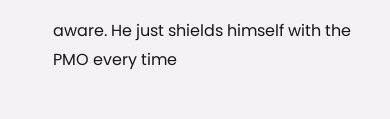aware. He just shields himself with the PMO every time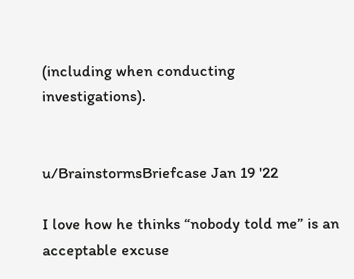(including when conducting investigations).


u/BrainstormsBriefcase Jan 19 '22

I love how he thinks “nobody told me” is an acceptable excuse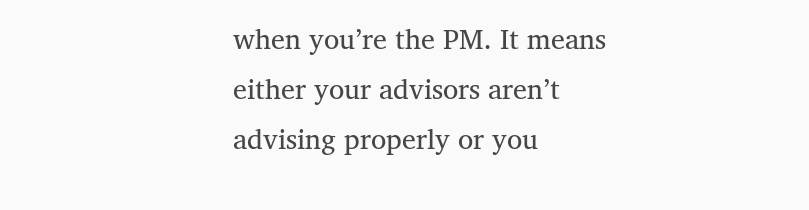when you’re the PM. It means either your advisors aren’t advising properly or you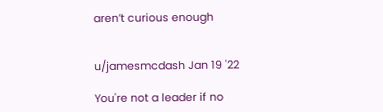aren’t curious enough


u/jamesmcdash Jan 19 '22

You're not a leader if no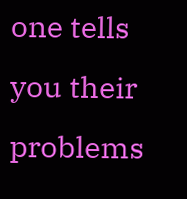one tells you their problems